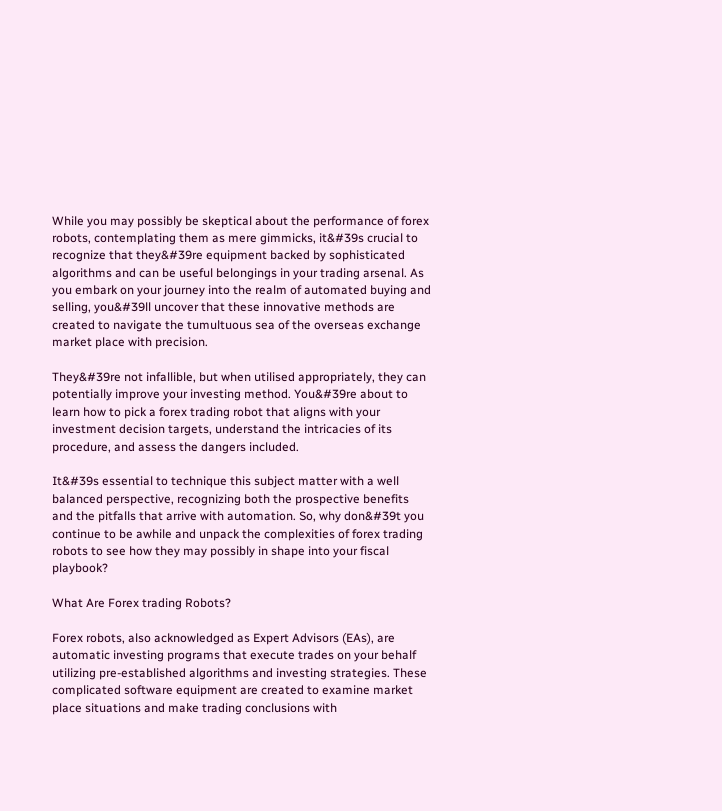While you may possibly be skeptical about the performance of forex robots, contemplating them as mere gimmicks, it&#39s crucial to recognize that they&#39re equipment backed by sophisticated algorithms and can be useful belongings in your trading arsenal. As you embark on your journey into the realm of automated buying and selling, you&#39ll uncover that these innovative methods are created to navigate the tumultuous sea of the overseas exchange market place with precision.

They&#39re not infallible, but when utilised appropriately, they can potentially improve your investing method. You&#39re about to learn how to pick a forex trading robot that aligns with your investment decision targets, understand the intricacies of its procedure, and assess the dangers included.

It&#39s essential to technique this subject matter with a well balanced perspective, recognizing both the prospective benefits and the pitfalls that arrive with automation. So, why don&#39t you continue to be awhile and unpack the complexities of forex trading robots to see how they may possibly in shape into your fiscal playbook?

What Are Forex trading Robots?

Forex robots, also acknowledged as Expert Advisors (EAs), are automatic investing programs that execute trades on your behalf utilizing pre-established algorithms and investing strategies. These complicated software equipment are created to examine market place situations and make trading conclusions with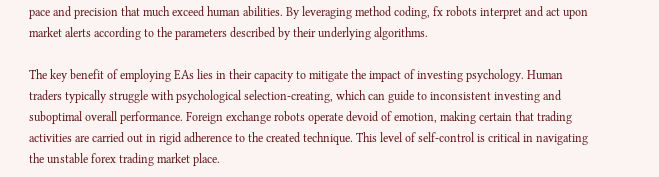pace and precision that much exceed human abilities. By leveraging method coding, fx robots interpret and act upon market alerts according to the parameters described by their underlying algorithms.

The key benefit of employing EAs lies in their capacity to mitigate the impact of investing psychology. Human traders typically struggle with psychological selection-creating, which can guide to inconsistent investing and suboptimal overall performance. Foreign exchange robots operate devoid of emotion, making certain that trading activities are carried out in rigid adherence to the created technique. This level of self-control is critical in navigating the unstable forex trading market place.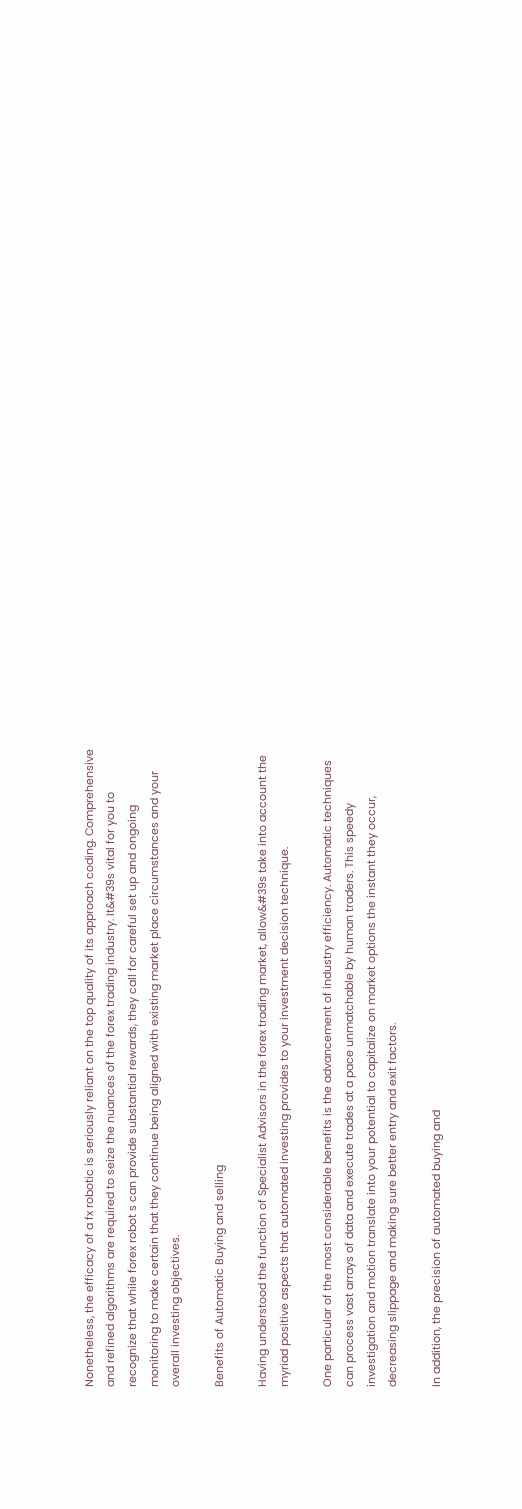Nonetheless, the efficacy of a fx robotic is seriously reliant on the top quality of its approach coding. Comprehensive and refined algorithms are required to seize the nuances of the forex trading industry. It&#39s vital for you to recognize that while forex robot s can provide substantial rewards, they call for careful set up and ongoing monitoring to make certain that they continue being aligned with existing market place circumstances and your overall investing objectives.

Benefits of Automatic Buying and selling

Having understood the function of Specialist Advisors in the forex trading market, allow&#39s take into account the myriad positive aspects that automated investing provides to your investment decision technique.

One particular of the most considerable benefits is the advancement of industry efficiency. Automatic techniques can process vast arrays of data and execute trades at a pace unmatchable by human traders. This speedy investigation and motion translate into your potential to capitalize on market options the instant they occur, decreasing slippage and making sure better entry and exit factors.

In addition, the precision of automated buying and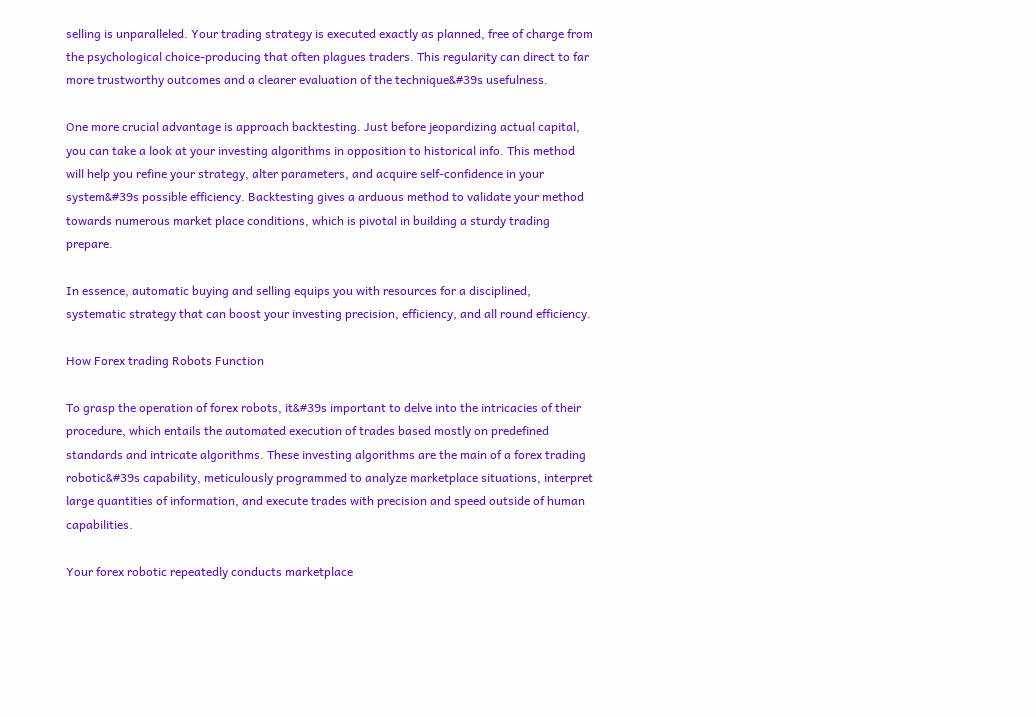selling is unparalleled. Your trading strategy is executed exactly as planned, free of charge from the psychological choice-producing that often plagues traders. This regularity can direct to far more trustworthy outcomes and a clearer evaluation of the technique&#39s usefulness.

One more crucial advantage is approach backtesting. Just before jeopardizing actual capital, you can take a look at your investing algorithms in opposition to historical info. This method will help you refine your strategy, alter parameters, and acquire self-confidence in your system&#39s possible efficiency. Backtesting gives a arduous method to validate your method towards numerous market place conditions, which is pivotal in building a sturdy trading prepare.

In essence, automatic buying and selling equips you with resources for a disciplined, systematic strategy that can boost your investing precision, efficiency, and all round efficiency.

How Forex trading Robots Function

To grasp the operation of forex robots, it&#39s important to delve into the intricacies of their procedure, which entails the automated execution of trades based mostly on predefined standards and intricate algorithms. These investing algorithms are the main of a forex trading robotic&#39s capability, meticulously programmed to analyze marketplace situations, interpret large quantities of information, and execute trades with precision and speed outside of human capabilities.

Your forex robotic repeatedly conducts marketplace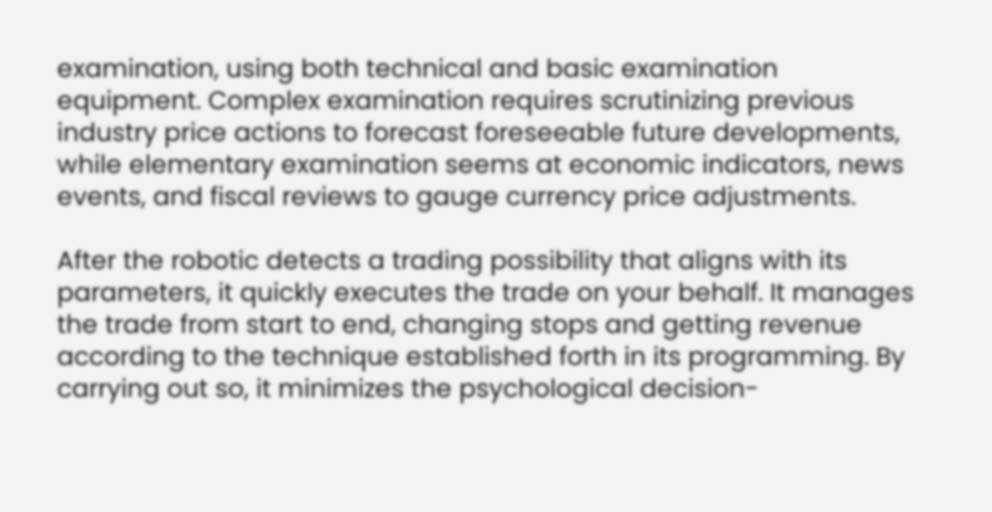examination, using both technical and basic examination equipment. Complex examination requires scrutinizing previous industry price actions to forecast foreseeable future developments, while elementary examination seems at economic indicators, news events, and fiscal reviews to gauge currency price adjustments.

After the robotic detects a trading possibility that aligns with its parameters, it quickly executes the trade on your behalf. It manages the trade from start to end, changing stops and getting revenue according to the technique established forth in its programming. By carrying out so, it minimizes the psychological decision-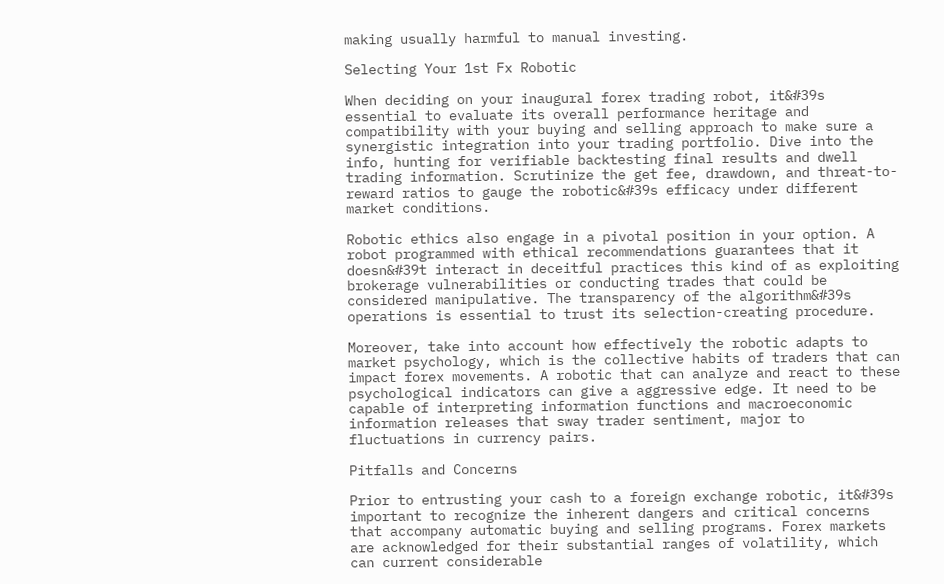making usually harmful to manual investing.

Selecting Your 1st Fx Robotic

When deciding on your inaugural forex trading robot, it&#39s essential to evaluate its overall performance heritage and compatibility with your buying and selling approach to make sure a synergistic integration into your trading portfolio. Dive into the info, hunting for verifiable backtesting final results and dwell trading information. Scrutinize the get fee, drawdown, and threat-to-reward ratios to gauge the robotic&#39s efficacy under different market conditions.

Robotic ethics also engage in a pivotal position in your option. A robot programmed with ethical recommendations guarantees that it doesn&#39t interact in deceitful practices this kind of as exploiting brokerage vulnerabilities or conducting trades that could be considered manipulative. The transparency of the algorithm&#39s operations is essential to trust its selection-creating procedure.

Moreover, take into account how effectively the robotic adapts to market psychology, which is the collective habits of traders that can impact forex movements. A robotic that can analyze and react to these psychological indicators can give a aggressive edge. It need to be capable of interpreting information functions and macroeconomic information releases that sway trader sentiment, major to fluctuations in currency pairs.

Pitfalls and Concerns

Prior to entrusting your cash to a foreign exchange robotic, it&#39s important to recognize the inherent dangers and critical concerns that accompany automatic buying and selling programs. Forex markets are acknowledged for their substantial ranges of volatility, which can current considerable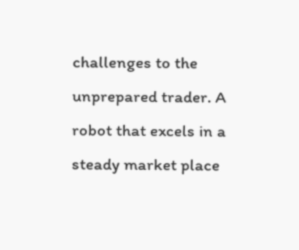challenges to the unprepared trader. A robot that excels in a steady market place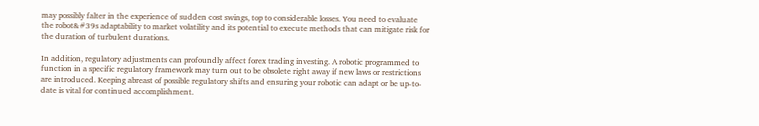may possibly falter in the experience of sudden cost swings, top to considerable losses. You need to evaluate the robot&#39s adaptability to market volatility and its potential to execute methods that can mitigate risk for the duration of turbulent durations.

In addition, regulatory adjustments can profoundly affect forex trading investing. A robotic programmed to function in a specific regulatory framework may turn out to be obsolete right away if new laws or restrictions are introduced. Keeping abreast of possible regulatory shifts and ensuring your robotic can adapt or be up-to-date is vital for continued accomplishment.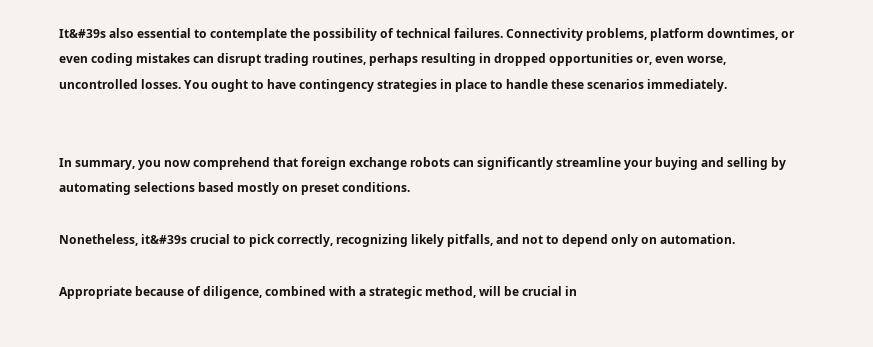It&#39s also essential to contemplate the possibility of technical failures. Connectivity problems, platform downtimes, or even coding mistakes can disrupt trading routines, perhaps resulting in dropped opportunities or, even worse, uncontrolled losses. You ought to have contingency strategies in place to handle these scenarios immediately.


In summary, you now comprehend that foreign exchange robots can significantly streamline your buying and selling by automating selections based mostly on preset conditions.

Nonetheless, it&#39s crucial to pick correctly, recognizing likely pitfalls, and not to depend only on automation.

Appropriate because of diligence, combined with a strategic method, will be crucial in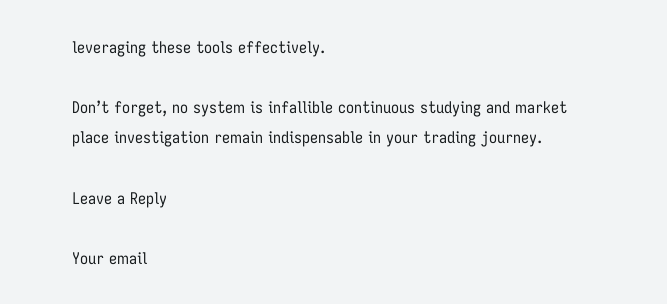leveraging these tools effectively.

Don’t forget, no system is infallible continuous studying and market place investigation remain indispensable in your trading journey.

Leave a Reply

Your email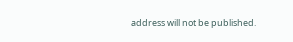address will not be published.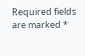Required fields are marked *